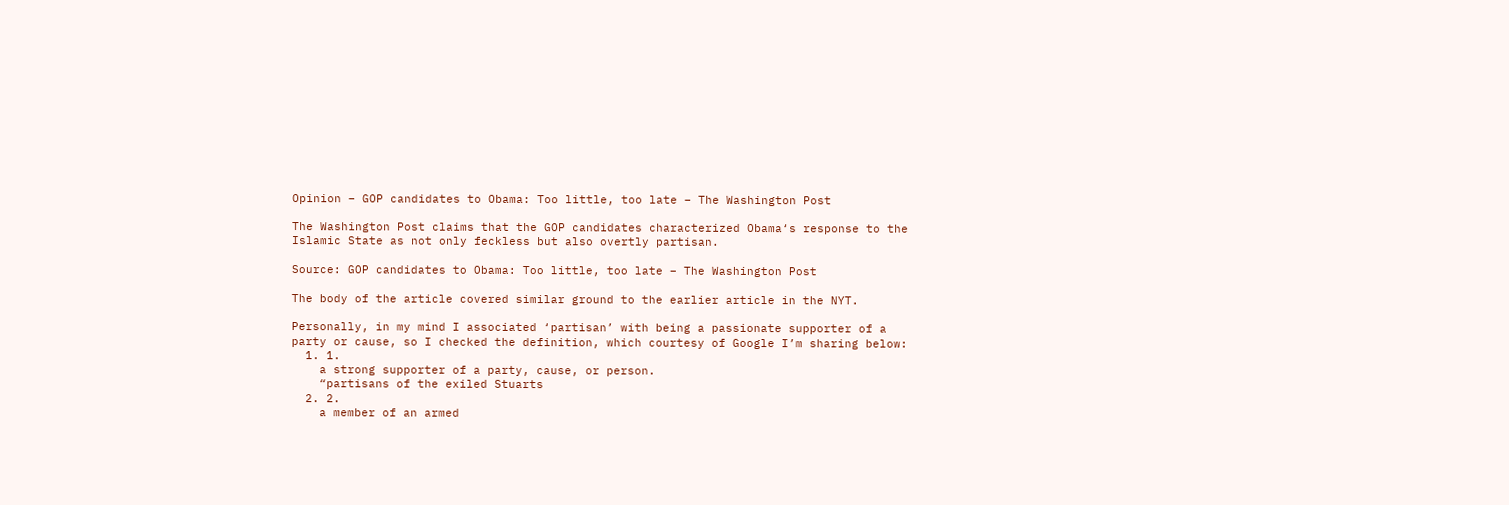Opinion – GOP candidates to Obama: Too little, too late – The Washington Post

The Washington Post claims that the GOP candidates characterized Obama‘s response to the Islamic State as not only feckless but also overtly partisan.

Source: GOP candidates to Obama: Too little, too late – The Washington Post

The body of the article covered similar ground to the earlier article in the NYT.

Personally, in my mind I associated ‘partisan’ with being a passionate supporter of a party or cause, so I checked the definition, which courtesy of Google I’m sharing below:
  1. 1.
    a strong supporter of a party, cause, or person.
    “partisans of the exiled Stuarts
  2. 2.
    a member of an armed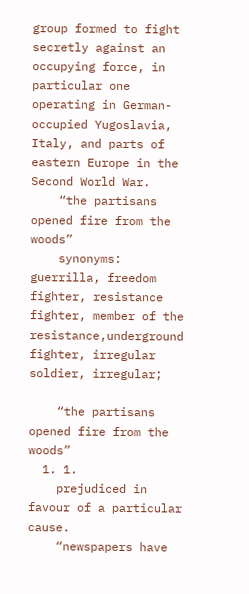group formed to fight secretly against an occupying force, in particular one operating in German-occupied Yugoslavia, Italy, and parts of eastern Europe in the Second World War.
    “the partisans opened fire from the woods”
    synonyms: guerrilla, freedom fighter, resistance fighter, member of the resistance,underground fighter, irregular soldier, irregular;

    “the partisans opened fire from the woods”
  1. 1.
    prejudiced in favour of a particular cause.
    “newspapers have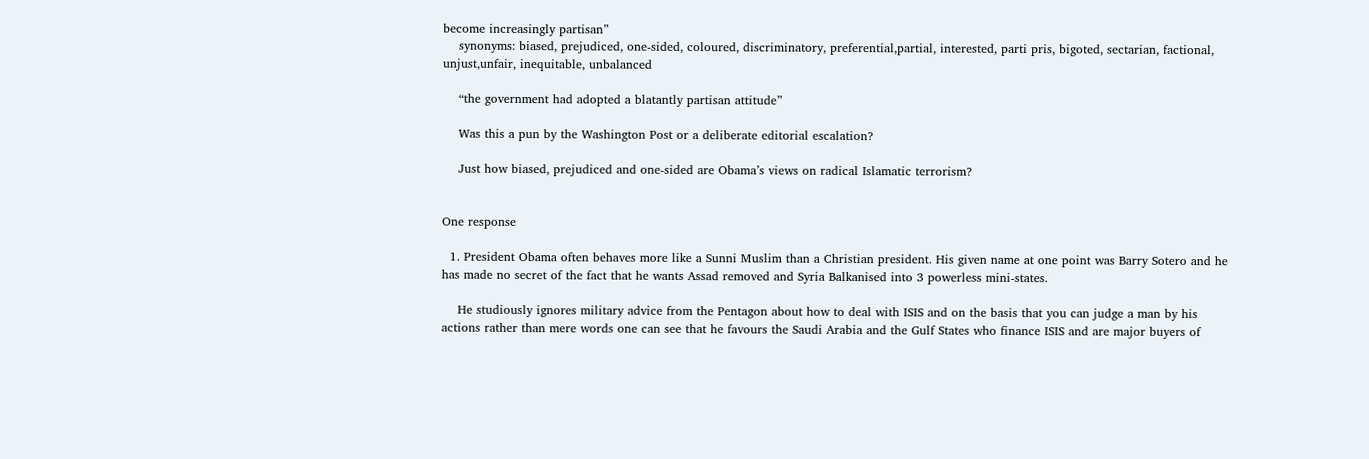become increasingly partisan”
    synonyms: biased, prejudiced, one-sided, coloured, discriminatory, preferential,partial, interested, parti pris, bigoted, sectarian, factional, unjust,unfair, inequitable, unbalanced

    “the government had adopted a blatantly partisan attitude”

    Was this a pun by the Washington Post or a deliberate editorial escalation?

    Just how biased, prejudiced and one-sided are Obama’s views on radical Islamatic terrorism?


One response

  1. President Obama often behaves more like a Sunni Muslim than a Christian president. His given name at one point was Barry Sotero and he has made no secret of the fact that he wants Assad removed and Syria Balkanised into 3 powerless mini-states.

    He studiously ignores military advice from the Pentagon about how to deal with ISIS and on the basis that you can judge a man by his actions rather than mere words one can see that he favours the Saudi Arabia and the Gulf States who finance ISIS and are major buyers of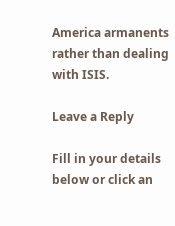America armanents rather than dealing with ISIS.

Leave a Reply

Fill in your details below or click an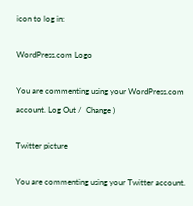icon to log in:

WordPress.com Logo

You are commenting using your WordPress.com account. Log Out /  Change )

Twitter picture

You are commenting using your Twitter account.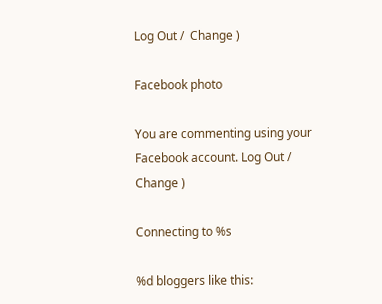Log Out /  Change )

Facebook photo

You are commenting using your Facebook account. Log Out /  Change )

Connecting to %s

%d bloggers like this: